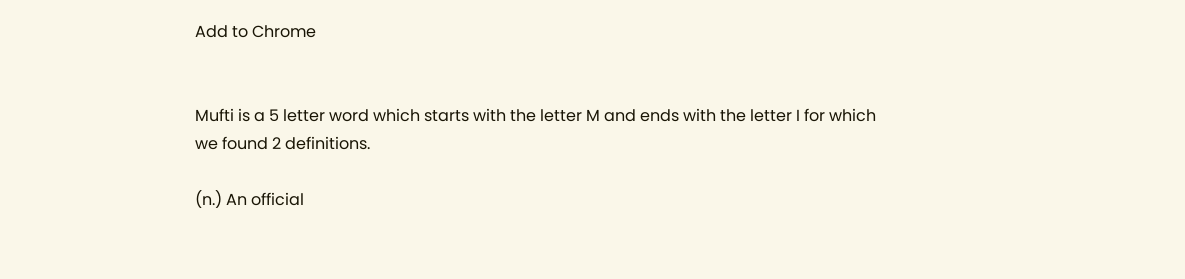Add to Chrome


Mufti is a 5 letter word which starts with the letter M and ends with the letter I for which we found 2 definitions.

(n.) An official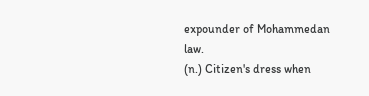expounder of Mohammedan law.
(n.) Citizen's dress when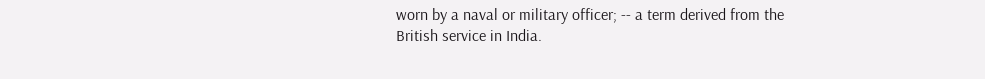worn by a naval or military officer; -- a term derived from the British service in India.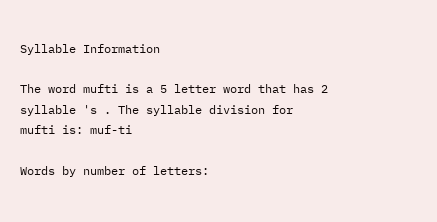Syllable Information

The word mufti is a 5 letter word that has 2 syllable 's . The syllable division for mufti is: muf-ti

Words by number of letters: